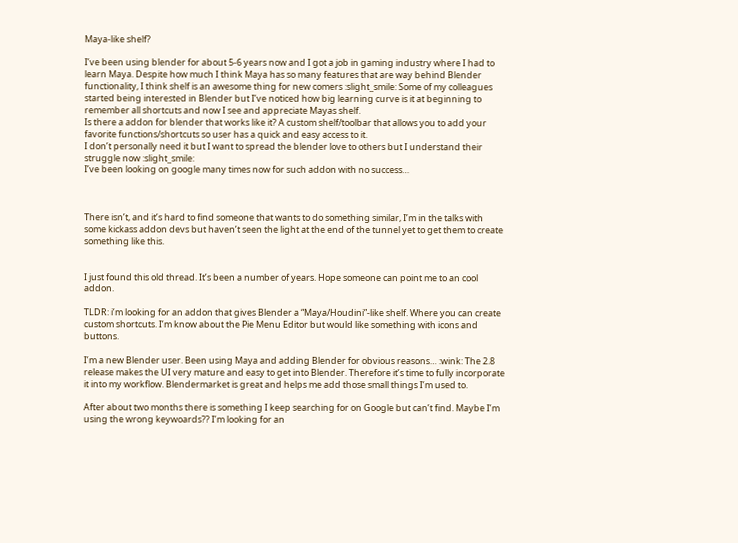Maya-like shelf?

I’ve been using blender for about 5-6 years now and I got a job in gaming industry where I had to learn Maya. Despite how much I think Maya has so many features that are way behind Blender functionality, I think shelf is an awesome thing for new comers :slight_smile: Some of my colleagues started being interested in Blender but I’ve noticed how big learning curve is it at beginning to remember all shortcuts and now I see and appreciate Mayas shelf.
Is there a addon for blender that works like it? A custom shelf/toolbar that allows you to add your favorite functions/shortcuts so user has a quick and easy access to it.
I don’t personally need it but I want to spread the blender love to others but I understand their struggle now :slight_smile:
I’ve been looking on google many times now for such addon with no success…



There isn’t, and it’s hard to find someone that wants to do something similar, I’m in the talks with some kickass addon devs but haven’t seen the light at the end of the tunnel yet to get them to create something like this.


I just found this old thread. It’s been a number of years. Hope someone can point me to an cool addon.

TLDR: i’m looking for an addon that gives Blender a “Maya/Houdini”-like shelf. Where you can create custom shortcuts. I’m know about the Pie Menu Editor but would like something with icons and buttons.

I’m a new Blender user. Been using Maya and adding Blender for obvious reasons… :wink: The 2.8 release makes the UI very mature and easy to get into Blender. Therefore it’s time to fully incorporate it into my workflow. Blendermarket is great and helps me add those small things I’m used to.

After about two months there is something I keep searching for on Google but can’t find. Maybe I’m using the wrong keywoards?? I’m looking for an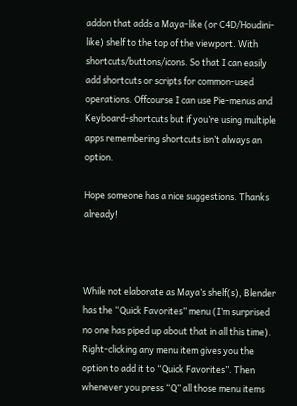addon that adds a Maya-like (or C4D/Houdini-like) shelf to the top of the viewport. With shortcuts/buttons/icons. So that I can easily add shortcuts or scripts for common-used operations. Offcourse I can use Pie-menus and Keyboard-shortcuts but if you’re using multiple apps remembering shortcuts isn’t always an option.

Hope someone has a nice suggestions. Thanks already!



While not elaborate as Maya’s shelf(s), Blender has the “Quick Favorites” menu (I’m surprised no one has piped up about that in all this time). Right-clicking any menu item gives you the option to add it to “Quick Favorites”. Then whenever you press “Q” all those menu items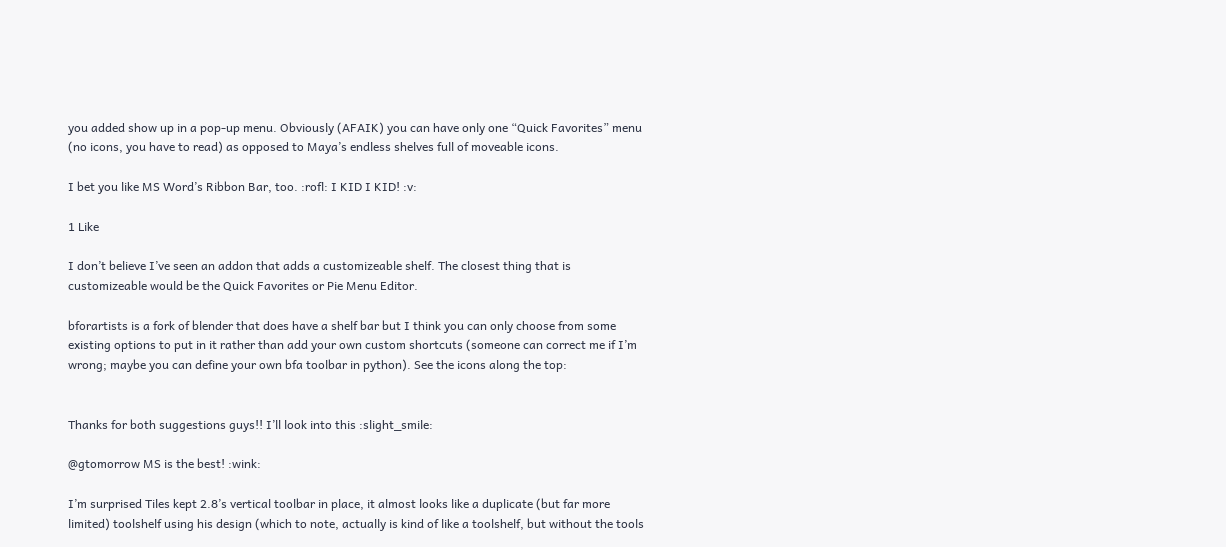you added show up in a pop-up menu. Obviously (AFAIK) you can have only one “Quick Favorites” menu (no icons, you have to read) as opposed to Maya’s endless shelves full of moveable icons.

I bet you like MS Word’s Ribbon Bar, too. :rofl: I KID I KID! :v:

1 Like

I don’t believe I’ve seen an addon that adds a customizeable shelf. The closest thing that is customizeable would be the Quick Favorites or Pie Menu Editor.

bforartists is a fork of blender that does have a shelf bar but I think you can only choose from some existing options to put in it rather than add your own custom shortcuts (someone can correct me if I’m wrong; maybe you can define your own bfa toolbar in python). See the icons along the top:


Thanks for both suggestions guys!! I’ll look into this :slight_smile:

@gtomorrow MS is the best! :wink:

I’m surprised Tiles kept 2.8’s vertical toolbar in place, it almost looks like a duplicate (but far more limited) toolshelf using his design (which to note, actually is kind of like a toolshelf, but without the tools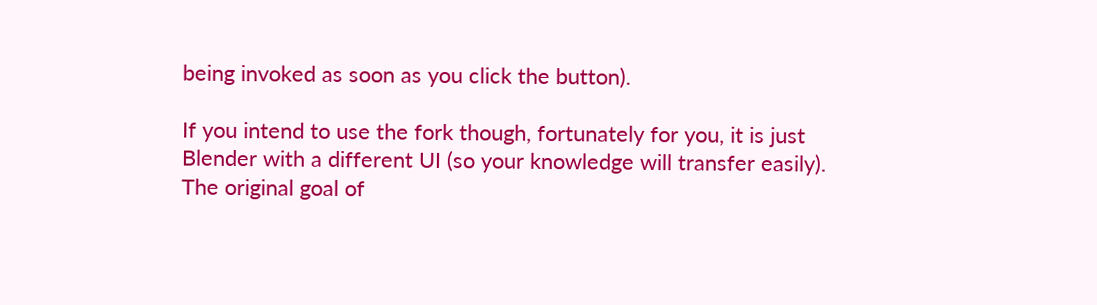being invoked as soon as you click the button).

If you intend to use the fork though, fortunately for you, it is just Blender with a different UI (so your knowledge will transfer easily). The original goal of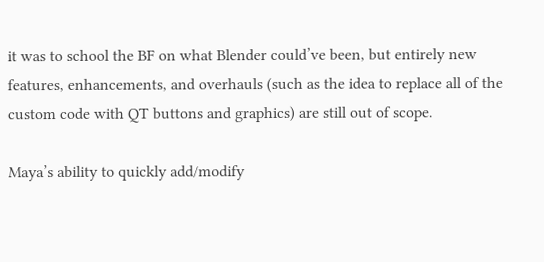it was to school the BF on what Blender could’ve been, but entirely new features, enhancements, and overhauls (such as the idea to replace all of the custom code with QT buttons and graphics) are still out of scope.

Maya’s ability to quickly add/modify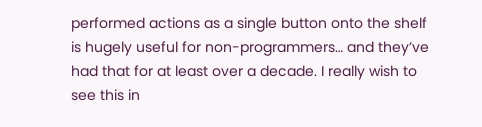performed actions as a single button onto the shelf is hugely useful for non-programmers… and they’ve had that for at least over a decade. I really wish to see this in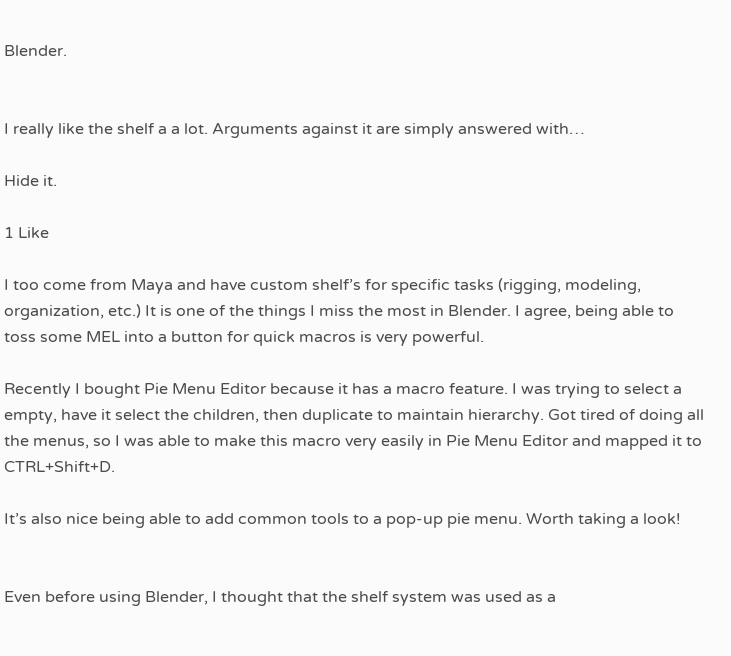Blender.


I really like the shelf a a lot. Arguments against it are simply answered with…

Hide it.

1 Like

I too come from Maya and have custom shelf’s for specific tasks (rigging, modeling, organization, etc.) It is one of the things I miss the most in Blender. I agree, being able to toss some MEL into a button for quick macros is very powerful.

Recently I bought Pie Menu Editor because it has a macro feature. I was trying to select a empty, have it select the children, then duplicate to maintain hierarchy. Got tired of doing all the menus, so I was able to make this macro very easily in Pie Menu Editor and mapped it to CTRL+Shift+D.

It’s also nice being able to add common tools to a pop-up pie menu. Worth taking a look!


Even before using Blender, I thought that the shelf system was used as a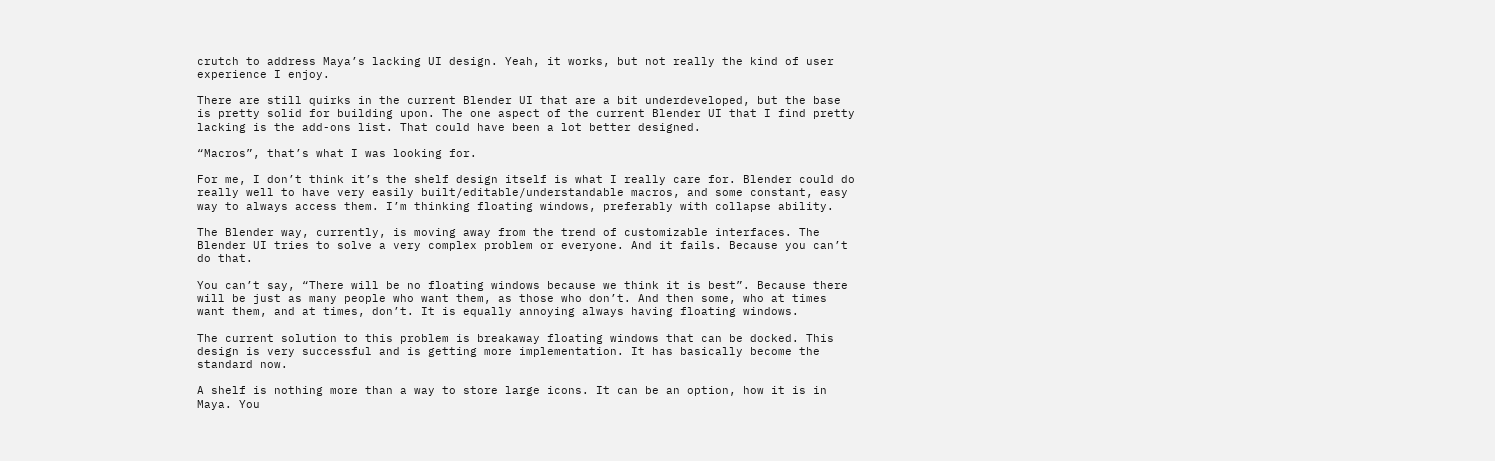crutch to address Maya’s lacking UI design. Yeah, it works, but not really the kind of user experience I enjoy.

There are still quirks in the current Blender UI that are a bit underdeveloped, but the base is pretty solid for building upon. The one aspect of the current Blender UI that I find pretty lacking is the add-ons list. That could have been a lot better designed.

“Macros”, that’s what I was looking for.

For me, I don’t think it’s the shelf design itself is what I really care for. Blender could do really well to have very easily built/editable/understandable macros, and some constant, easy way to always access them. I’m thinking floating windows, preferably with collapse ability.

The Blender way, currently, is moving away from the trend of customizable interfaces. The Blender UI tries to solve a very complex problem or everyone. And it fails. Because you can’t do that.

You can’t say, “There will be no floating windows because we think it is best”. Because there will be just as many people who want them, as those who don’t. And then some, who at times want them, and at times, don’t. It is equally annoying always having floating windows.

The current solution to this problem is breakaway floating windows that can be docked. This design is very successful and is getting more implementation. It has basically become the standard now.

A shelf is nothing more than a way to store large icons. It can be an option, how it is in Maya. You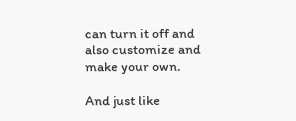can turn it off and also customize and make your own.

And just like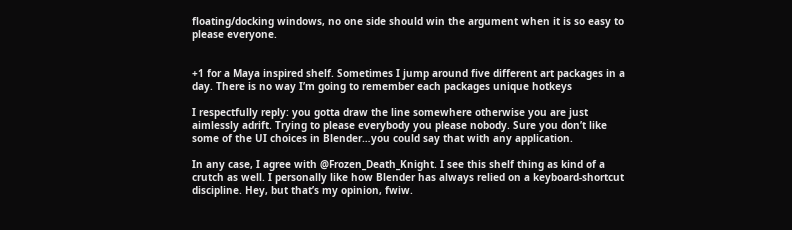floating/docking windows, no one side should win the argument when it is so easy to please everyone.


+1 for a Maya inspired shelf. Sometimes I jump around five different art packages in a day. There is no way I’m going to remember each packages unique hotkeys

I respectfully reply: you gotta draw the line somewhere otherwise you are just aimlessly adrift. Trying to please everybody you please nobody. Sure you don’t like some of the UI choices in Blender…you could say that with any application.

In any case, I agree with @Frozen_Death_Knight. I see this shelf thing as kind of a crutch as well. I personally like how Blender has always relied on a keyboard-shortcut discipline. Hey, but that’s my opinion, fwiw.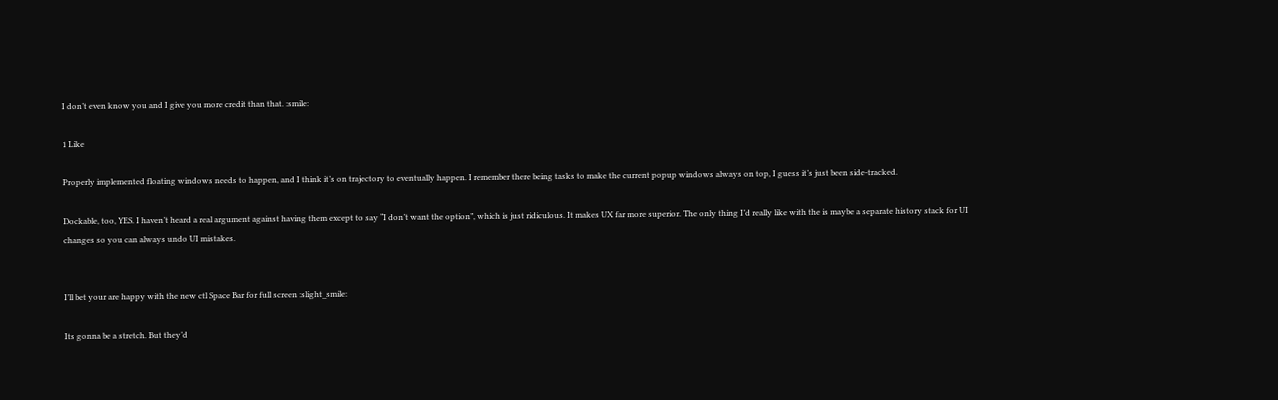I don’t even know you and I give you more credit than that. :smile:

1 Like

Properly implemented floating windows needs to happen, and I think it’s on trajectory to eventually happen. I remember there being tasks to make the current popup windows always on top, I guess it’s just been side-tracked.

Dockable, too, YES. I haven’t heard a real argument against having them except to say “I don’t want the option”, which is just ridiculous. It makes UX far more superior. The only thing I’d really like with the is maybe a separate history stack for UI changes so you can always undo UI mistakes.


I’ll bet your are happy with the new ctl Space Bar for full screen :slight_smile:

Its gonna be a stretch. But they’d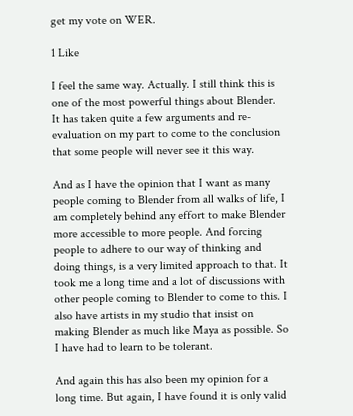get my vote on WER.

1 Like

I feel the same way. Actually. I still think this is one of the most powerful things about Blender.
It has taken quite a few arguments and re-evaluation on my part to come to the conclusion that some people will never see it this way.

And as I have the opinion that I want as many people coming to Blender from all walks of life, I am completely behind any effort to make Blender more accessible to more people. And forcing people to adhere to our way of thinking and doing things, is a very limited approach to that. It took me a long time and a lot of discussions with other people coming to Blender to come to this. I also have artists in my studio that insist on making Blender as much like Maya as possible. So I have had to learn to be tolerant.

And again this has also been my opinion for a long time. But again, I have found it is only valid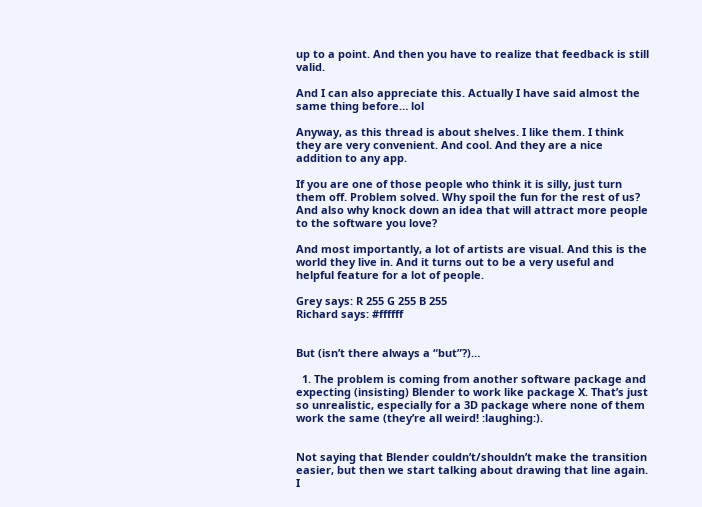up to a point. And then you have to realize that feedback is still valid.

And I can also appreciate this. Actually I have said almost the same thing before… lol

Anyway, as this thread is about shelves. I like them. I think they are very convenient. And cool. And they are a nice addition to any app.

If you are one of those people who think it is silly, just turn them off. Problem solved. Why spoil the fun for the rest of us? And also why knock down an idea that will attract more people to the software you love?

And most importantly, a lot of artists are visual. And this is the world they live in. And it turns out to be a very useful and helpful feature for a lot of people.

Grey says: R 255 G 255 B 255
Richard says: #ffffff


But (isn’t there always a “but”?)…

  1. The problem is coming from another software package and expecting (insisting) Blender to work like package X. That’s just so unrealistic, especially for a 3D package where none of them work the same (they’re all weird! :laughing:).


Not saying that Blender couldn’t/shouldn’t make the transition easier, but then we start talking about drawing that line again. I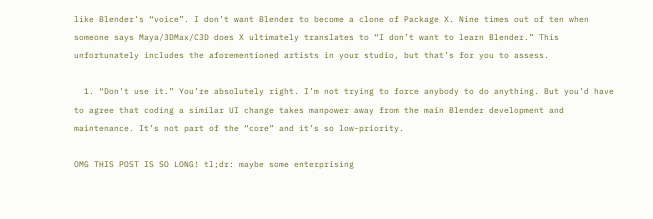like Blender’s “voice”. I don’t want Blender to become a clone of Package X. Nine times out of ten when someone says Maya/3DMax/C3D does X ultimately translates to “I don’t want to learn Blender.” This unfortunately includes the aforementioned artists in your studio, but that’s for you to assess.

  1. “Don’t use it.” You’re absolutely right. I’m not trying to force anybody to do anything. But you’d have to agree that coding a similar UI change takes manpower away from the main Blender development and maintenance. It’s not part of the “core” and it’s so low-priority.

OMG THIS POST IS SO LONG! tl;dr: maybe some enterprising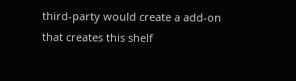third-party would create a add-on that creates this shelf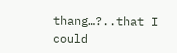thang…?..that I could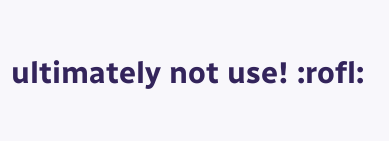ultimately not use! :rofl: